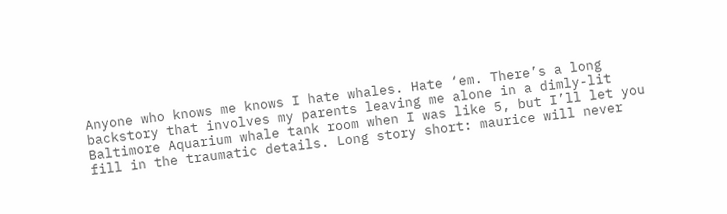Anyone who knows me knows I hate whales. Hate ‘em. There’s a long backstory that involves my parents leaving me alone in a dimly-lit Baltimore Aquarium whale tank room when I was like 5, but I’ll let you fill in the traumatic details. Long story short: maurice will never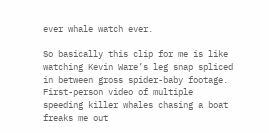ever whale watch ever.

So basically this clip for me is like watching Kevin Ware’s leg snap spliced in between gross spider-baby footage. First-person video of multiple speeding killer whales chasing a boat freaks me out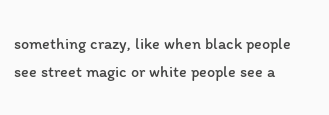something crazy, like when black people see street magic or white people see a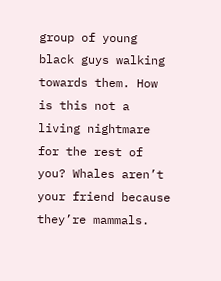group of young black guys walking towards them. How is this not a living nightmare for the rest of you? Whales aren’t your friend because they’re mammals.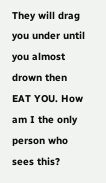They will drag you under until you almost drown then EAT YOU. How am I the only person who sees this?